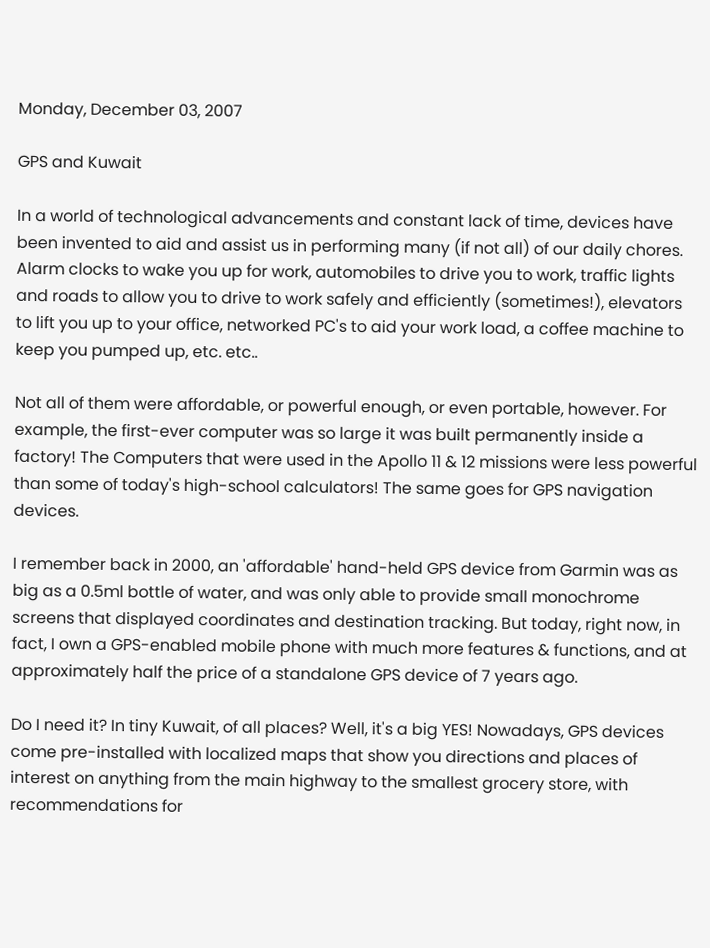Monday, December 03, 2007

GPS and Kuwait

In a world of technological advancements and constant lack of time, devices have been invented to aid and assist us in performing many (if not all) of our daily chores. Alarm clocks to wake you up for work, automobiles to drive you to work, traffic lights and roads to allow you to drive to work safely and efficiently (sometimes!), elevators to lift you up to your office, networked PC's to aid your work load, a coffee machine to keep you pumped up, etc. etc..

Not all of them were affordable, or powerful enough, or even portable, however. For example, the first-ever computer was so large it was built permanently inside a factory! The Computers that were used in the Apollo 11 & 12 missions were less powerful than some of today's high-school calculators! The same goes for GPS navigation devices.

I remember back in 2000, an 'affordable' hand-held GPS device from Garmin was as big as a 0.5ml bottle of water, and was only able to provide small monochrome screens that displayed coordinates and destination tracking. But today, right now, in fact, I own a GPS-enabled mobile phone with much more features & functions, and at approximately half the price of a standalone GPS device of 7 years ago.

Do I need it? In tiny Kuwait, of all places? Well, it's a big YES! Nowadays, GPS devices come pre-installed with localized maps that show you directions and places of interest on anything from the main highway to the smallest grocery store, with recommendations for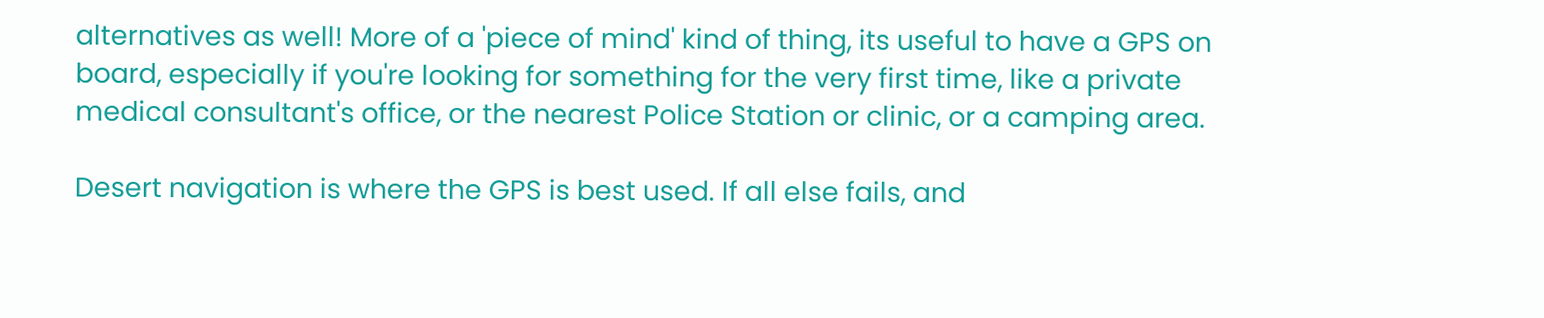alternatives as well! More of a 'piece of mind' kind of thing, its useful to have a GPS on board, especially if you're looking for something for the very first time, like a private medical consultant's office, or the nearest Police Station or clinic, or a camping area.

Desert navigation is where the GPS is best used. If all else fails, and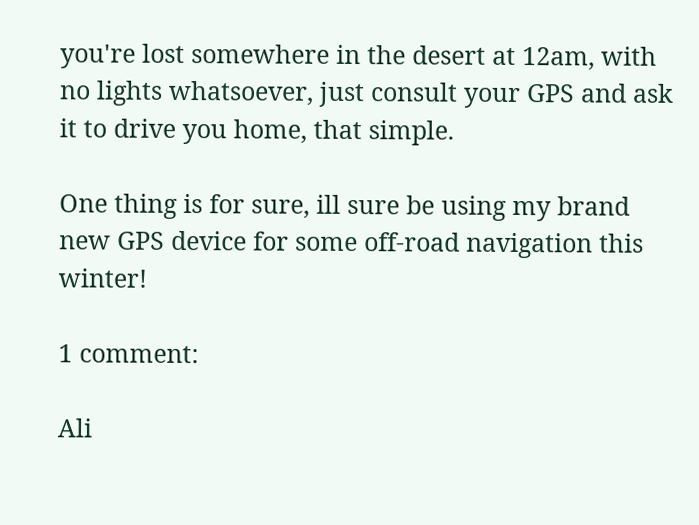you're lost somewhere in the desert at 12am, with no lights whatsoever, just consult your GPS and ask it to drive you home, that simple.

One thing is for sure, ill sure be using my brand new GPS device for some off-road navigation this winter!

1 comment:

Ali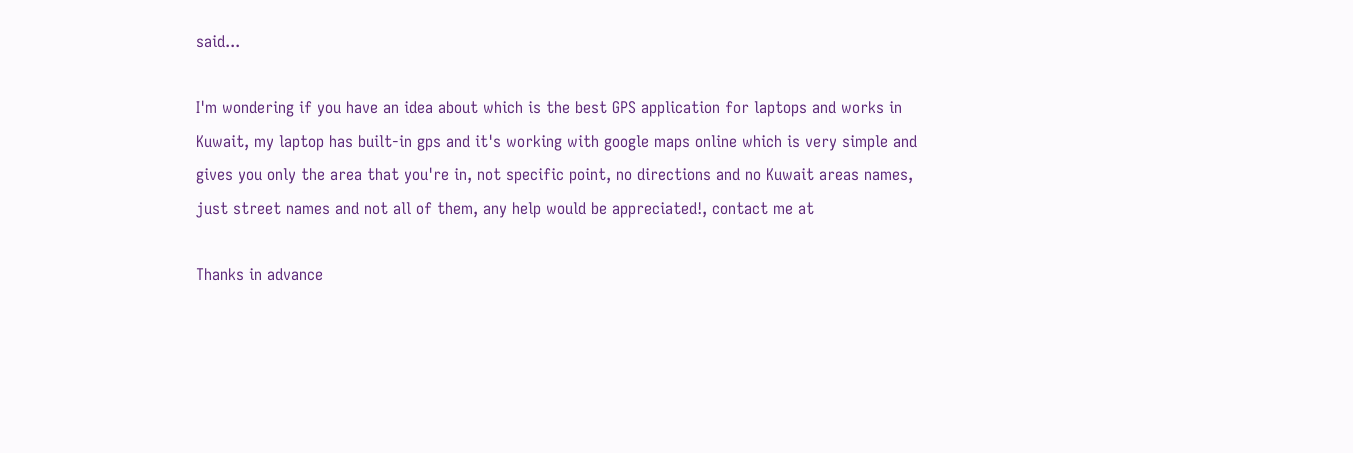said...

I'm wondering if you have an idea about which is the best GPS application for laptops and works in Kuwait, my laptop has built-in gps and it's working with google maps online which is very simple and gives you only the area that you're in, not specific point, no directions and no Kuwait areas names, just street names and not all of them, any help would be appreciated!, contact me at

Thanks in advance